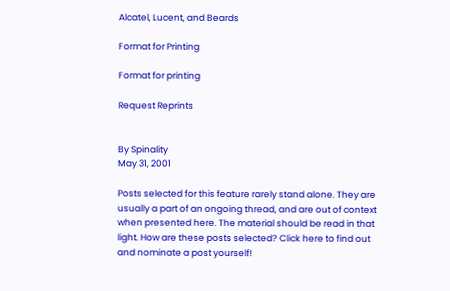Alcatel, Lucent, and Beards

Format for Printing

Format for printing

Request Reprints


By Spinality
May 31, 2001

Posts selected for this feature rarely stand alone. They are usually a part of an ongoing thread, and are out of context when presented here. The material should be read in that light. How are these posts selected? Click here to find out and nominate a post yourself!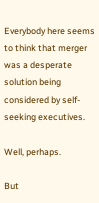Everybody here seems to think that merger was a desperate solution being considered by self-seeking executives.

Well, perhaps.

But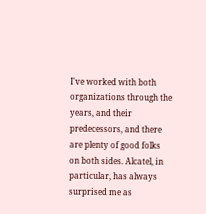I've worked with both organizations through the years, and their predecessors, and there are plenty of good folks on both sides. Alcatel, in particular, has always surprised me as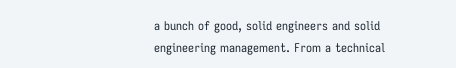a bunch of good, solid engineers and solid engineering management. From a technical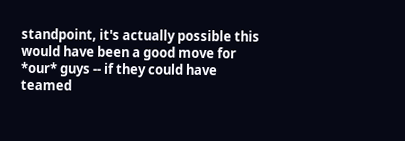standpoint, it's actually possible this would have been a good move for *our* guys -- if they could have teamed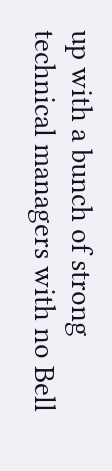up with a bunch of strong technical managers with no Bell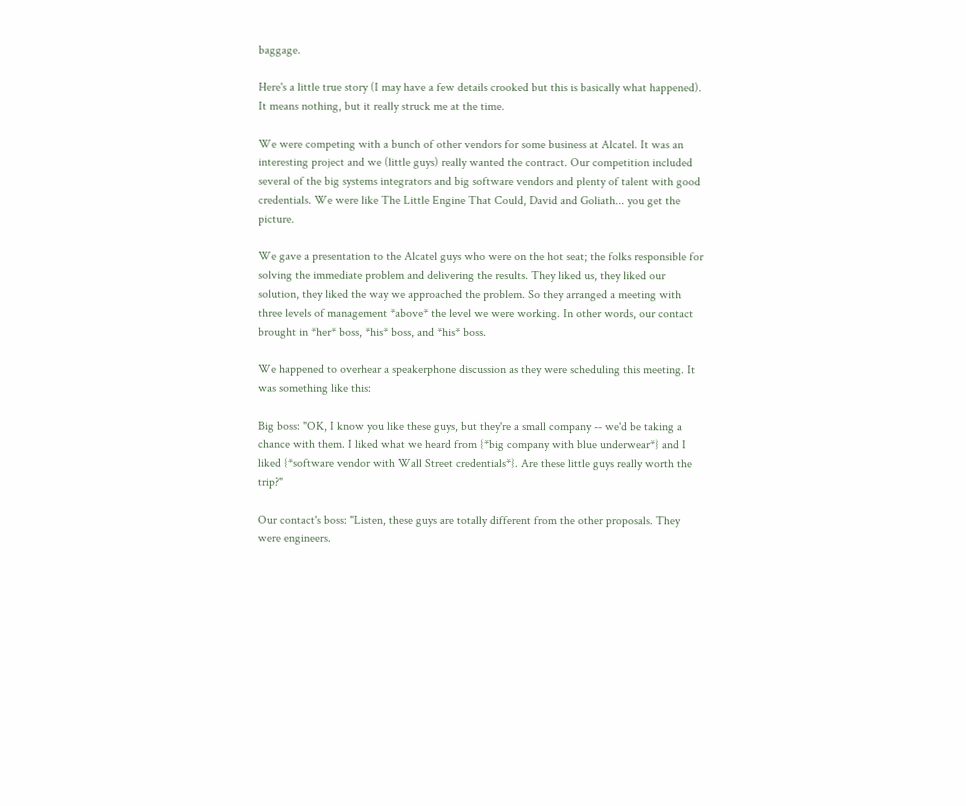baggage.

Here's a little true story (I may have a few details crooked but this is basically what happened). It means nothing, but it really struck me at the time.

We were competing with a bunch of other vendors for some business at Alcatel. It was an interesting project and we (little guys) really wanted the contract. Our competition included several of the big systems integrators and big software vendors and plenty of talent with good credentials. We were like The Little Engine That Could, David and Goliath... you get the picture.

We gave a presentation to the Alcatel guys who were on the hot seat; the folks responsible for solving the immediate problem and delivering the results. They liked us, they liked our solution, they liked the way we approached the problem. So they arranged a meeting with three levels of management *above* the level we were working. In other words, our contact brought in *her* boss, *his* boss, and *his* boss.

We happened to overhear a speakerphone discussion as they were scheduling this meeting. It was something like this:

Big boss: "OK, I know you like these guys, but they're a small company -- we'd be taking a chance with them. I liked what we heard from {*big company with blue underwear*} and I liked {*software vendor with Wall Street credentials*}. Are these little guys really worth the trip?"

Our contact's boss: "Listen, these guys are totally different from the other proposals. They were engineers.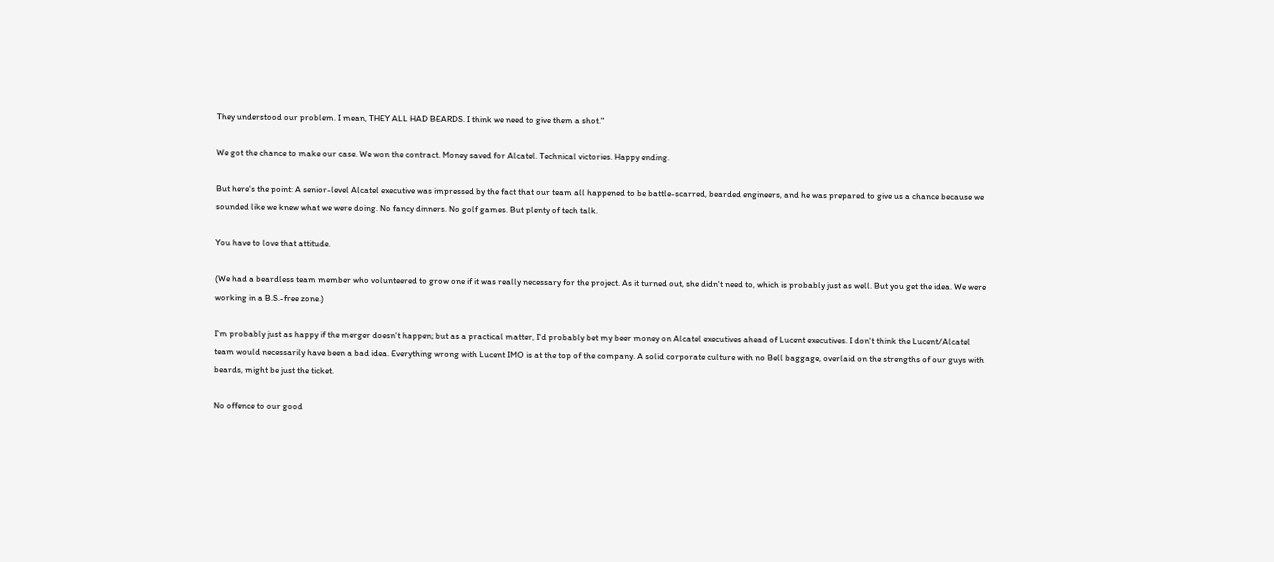They understood our problem. I mean, THEY ALL HAD BEARDS. I think we need to give them a shot."

We got the chance to make our case. We won the contract. Money saved for Alcatel. Technical victories. Happy ending.

But here's the point: A senior-level Alcatel executive was impressed by the fact that our team all happened to be battle-scarred, bearded engineers, and he was prepared to give us a chance because we sounded like we knew what we were doing. No fancy dinners. No golf games. But plenty of tech talk.

You have to love that attitude.

(We had a beardless team member who volunteered to grow one if it was really necessary for the project. As it turned out, she didn't need to, which is probably just as well. But you get the idea. We were working in a B.S.-free zone.)

I'm probably just as happy if the merger doesn't happen; but as a practical matter, I'd probably bet my beer money on Alcatel executives ahead of Lucent executives. I don't think the Lucent/Alcatel team would necessarily have been a bad idea. Everything wrong with Lucent IMO is at the top of the company. A solid corporate culture with no Bell baggage, overlaid on the strengths of our guys with beards, might be just the ticket.

No offence to our good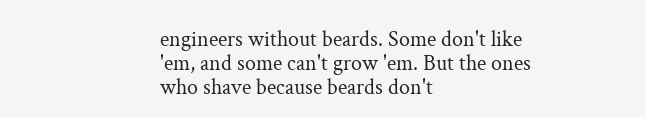engineers without beards. Some don't like 'em, and some can't grow 'em. But the ones who shave because beards don't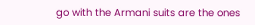go with the Armani suits are the ones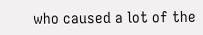who caused a lot of the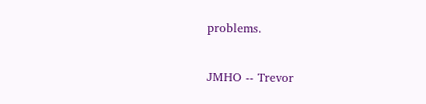problems.

JMHO -- Trevor